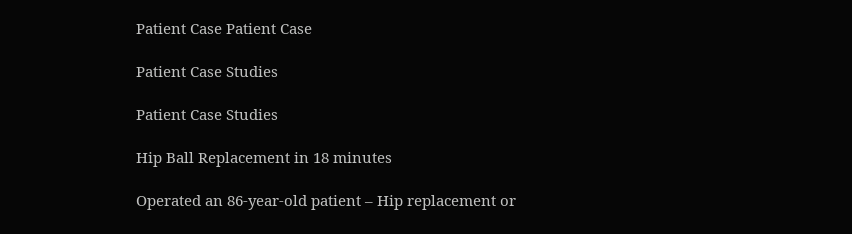Patient Case Patient Case

Patient Case Studies

Patient Case Studies

Hip Ball Replacement in 18 minutes

Operated an 86-year-old patient – Hip replacement or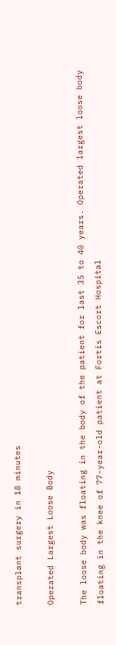transplant surgery in 18 minutes

Operated Largest Loose Body

The loose body was floating in the body of the patient for last 35 to 40 years. Operated largest loose body floating in the knee of 77-year-old patient at Fortis Escort Hospital